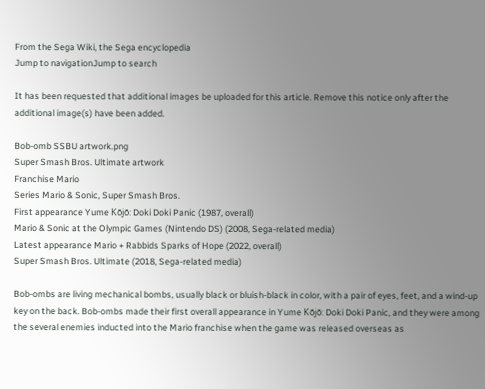From the Sega Wiki, the Sega encyclopedia
Jump to navigationJump to search

It has been requested that additional images be uploaded for this article. Remove this notice only after the additional image(s) have been added.

Bob-omb SSBU artwork.png
Super Smash Bros. Ultimate artwork
Franchise Mario
Series Mario & Sonic, Super Smash Bros.
First appearance Yume Kōjō: Doki Doki Panic (1987, overall)
Mario & Sonic at the Olympic Games (Nintendo DS) (2008, Sega-related media)
Latest appearance Mario + Rabbids Sparks of Hope (2022, overall)
Super Smash Bros. Ultimate (2018, Sega-related media)

Bob-ombs are living mechanical bombs, usually black or bluish-black in color, with a pair of eyes, feet, and a wind-up key on the back. Bob-ombs made their first overall appearance in Yume Kōjō: Doki Doki Panic, and they were among the several enemies inducted into the Mario franchise when the game was released overseas as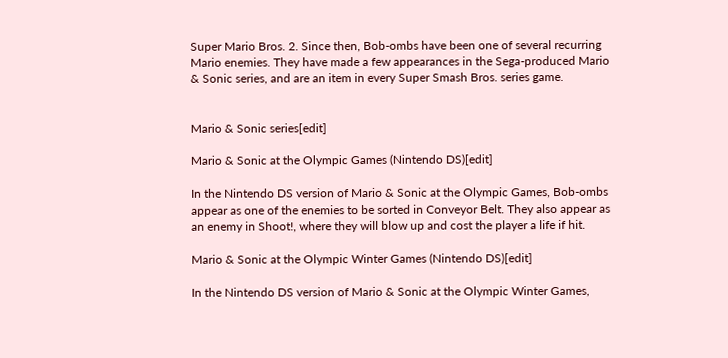Super Mario Bros. 2. Since then, Bob-ombs have been one of several recurring Mario enemies. They have made a few appearances in the Sega-produced Mario & Sonic series, and are an item in every Super Smash Bros. series game.


Mario & Sonic series[edit]

Mario & Sonic at the Olympic Games (Nintendo DS)[edit]

In the Nintendo DS version of Mario & Sonic at the Olympic Games, Bob-ombs appear as one of the enemies to be sorted in Conveyor Belt. They also appear as an enemy in Shoot!, where they will blow up and cost the player a life if hit.

Mario & Sonic at the Olympic Winter Games (Nintendo DS)[edit]

In the Nintendo DS version of Mario & Sonic at the Olympic Winter Games,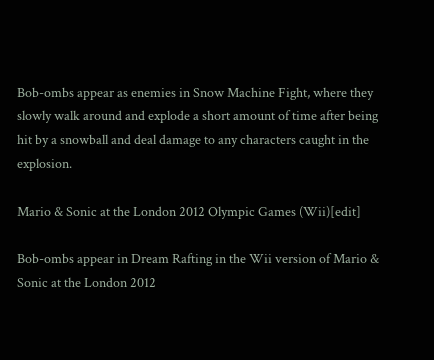Bob-ombs appear as enemies in Snow Machine Fight, where they slowly walk around and explode a short amount of time after being hit by a snowball and deal damage to any characters caught in the explosion.

Mario & Sonic at the London 2012 Olympic Games (Wii)[edit]

Bob-ombs appear in Dream Rafting in the Wii version of Mario & Sonic at the London 2012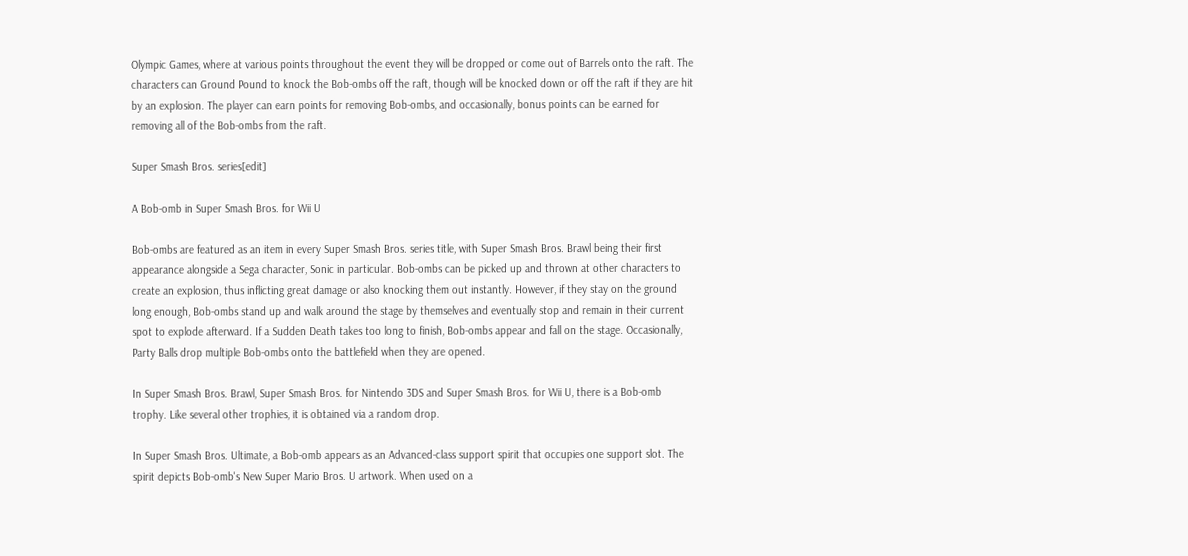Olympic Games, where at various points throughout the event they will be dropped or come out of Barrels onto the raft. The characters can Ground Pound to knock the Bob-ombs off the raft, though will be knocked down or off the raft if they are hit by an explosion. The player can earn points for removing Bob-ombs, and occasionally, bonus points can be earned for removing all of the Bob-ombs from the raft.

Super Smash Bros. series[edit]

A Bob-omb in Super Smash Bros. for Wii U

Bob-ombs are featured as an item in every Super Smash Bros. series title, with Super Smash Bros. Brawl being their first appearance alongside a Sega character, Sonic in particular. Bob-ombs can be picked up and thrown at other characters to create an explosion, thus inflicting great damage or also knocking them out instantly. However, if they stay on the ground long enough, Bob-ombs stand up and walk around the stage by themselves and eventually stop and remain in their current spot to explode afterward. If a Sudden Death takes too long to finish, Bob-ombs appear and fall on the stage. Occasionally, Party Balls drop multiple Bob-ombs onto the battlefield when they are opened.

In Super Smash Bros. Brawl, Super Smash Bros. for Nintendo 3DS and Super Smash Bros. for Wii U, there is a Bob-omb trophy. Like several other trophies, it is obtained via a random drop.

In Super Smash Bros. Ultimate, a Bob-omb appears as an Advanced-class support spirit that occupies one support slot. The spirit depicts Bob-omb's New Super Mario Bros. U artwork. When used on a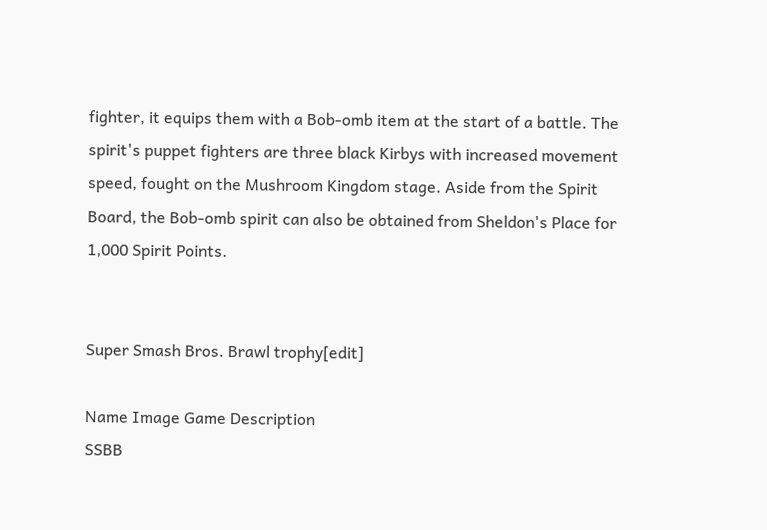fighter, it equips them with a Bob-omb item at the start of a battle. The spirit's puppet fighters are three black Kirbys with increased movement speed, fought on the Mushroom Kingdom stage. Aside from the Spirit Board, the Bob-omb spirit can also be obtained from Sheldon's Place for 1,000 Spirit Points.


Super Smash Bros. Brawl trophy[edit]

Name Image Game Description
SSBB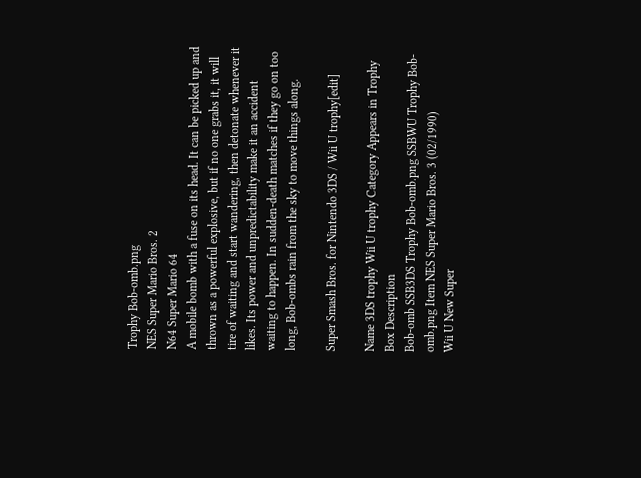Trophy Bob-omb.png
NES Super Mario Bros. 2
N64 Super Mario 64
A mobile bomb with a fuse on its head. It can be picked up and thrown as a powerful explosive, but if no one grabs it, it will tire of waiting and start wandering, then detonate whenever it likes. Its power and unpredictability make it an accident waiting to happen. In sudden-death matches if they go on too long, Bob-ombs rain from the sky to move things along.

Super Smash Bros. for Nintendo 3DS / Wii U trophy[edit]

Name 3DS trophy Wii U trophy Category Appears in Trophy Box Description
Bob-omb SSB3DS Trophy Bob-omb.png SSBWU Trophy Bob-omb.png Item NES Super Mario Bros. 3 (02/1990)
Wii U New Super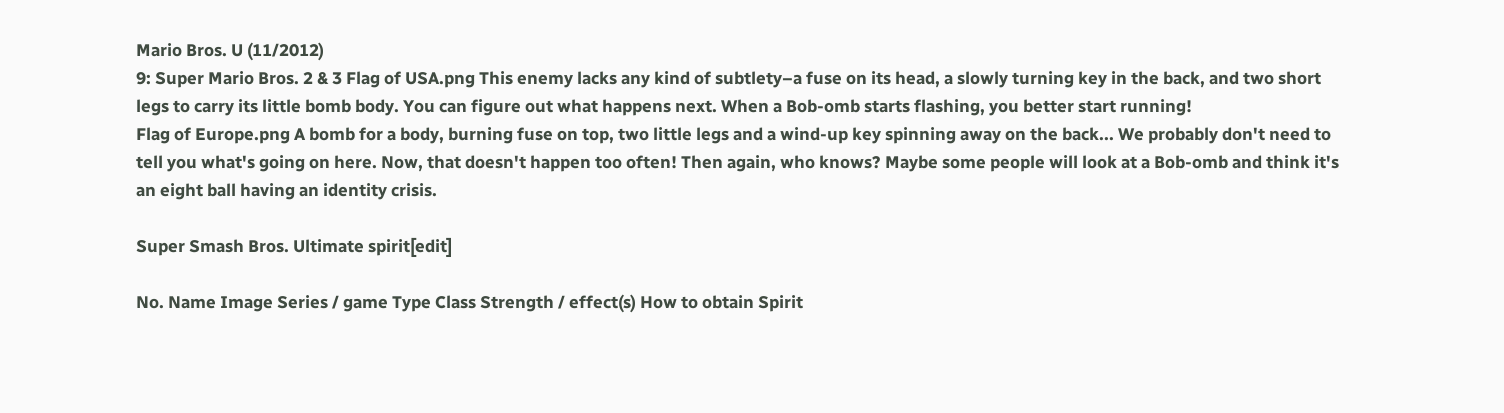Mario Bros. U (11/2012)
9: Super Mario Bros. 2 & 3 Flag of USA.png This enemy lacks any kind of subtlety–a fuse on its head, a slowly turning key in the back, and two short legs to carry its little bomb body. You can figure out what happens next. When a Bob-omb starts flashing, you better start running!
Flag of Europe.png A bomb for a body, burning fuse on top, two little legs and a wind-up key spinning away on the back... We probably don't need to tell you what's going on here. Now, that doesn't happen too often! Then again, who knows? Maybe some people will look at a Bob-omb and think it's an eight ball having an identity crisis.

Super Smash Bros. Ultimate spirit[edit]

No. Name Image Series / game Type Class Strength / effect(s) How to obtain Spirit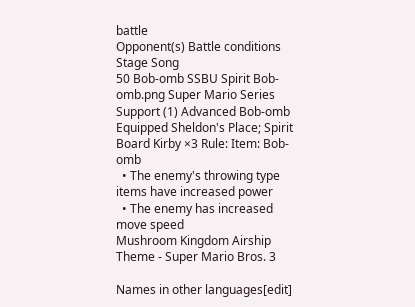battle
Opponent(s) Battle conditions Stage Song
50 Bob-omb SSBU Spirit Bob-omb.png Super Mario Series Support (1) Advanced Bob-omb Equipped Sheldon's Place; Spirit Board Kirby ×3 Rule: Item: Bob-omb
  • The enemy's throwing type items have increased power
  • The enemy has increased move speed
Mushroom Kingdom Airship Theme - Super Mario Bros. 3

Names in other languages[edit]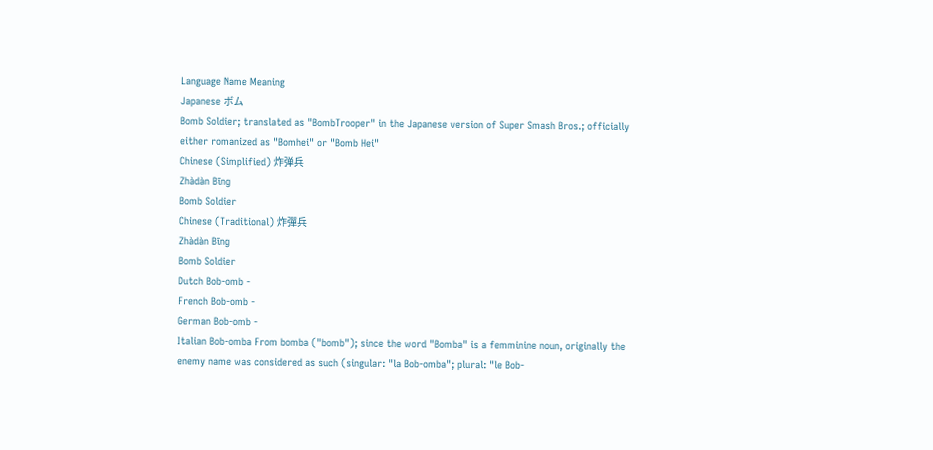Language Name Meaning
Japanese ボム
Bomb Soldier; translated as "BombTrooper" in the Japanese version of Super Smash Bros.; officially either romanized as "Bomhei" or "Bomb Hei"
Chinese (Simplified) 炸弹兵
Zhàdàn Bīnɡ
Bomb Soldier
Chinese (Traditional) 炸彈兵
Zhàdàn Bīnɡ
Bomb Soldier
Dutch Bob-omb -
French Bob-omb -
German Bob-omb -
Italian Bob-omba From bomba ("bomb"); since the word "Bomba" is a femminine noun, originally the enemy name was considered as such (singular: "la Bob-omba"; plural: "le Bob-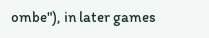ombe"), in later games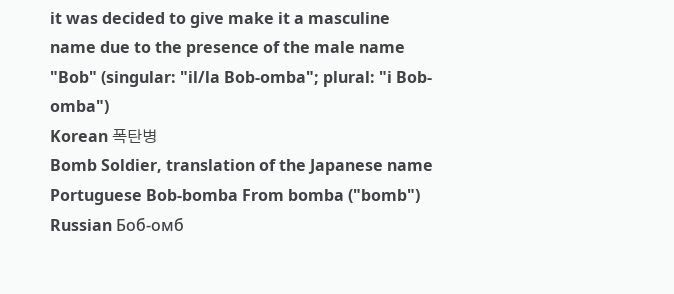it was decided to give make it a masculine name due to the presence of the male name "Bob" (singular: "il/la Bob-omba"; plural: "i Bob-omba")
Korean 폭탄병
Bomb Soldier, translation of the Japanese name
Portuguese Bob-bomba From bomba ("bomb")
Russian Боб-омб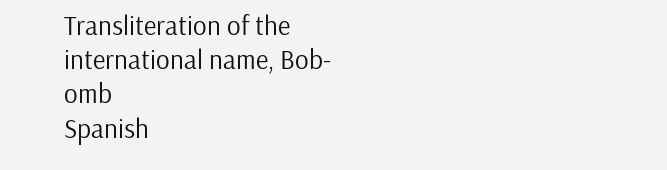Transliteration of the international name, Bob-omb
Spanish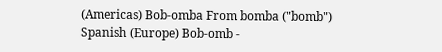(Americas) Bob-omba From bomba ("bomb")
Spanish (Europe) Bob-omb -